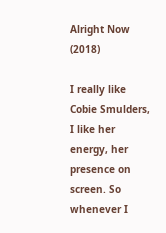Alright Now (2018)

I really like Cobie Smulders, I like her energy, her presence on screen. So whenever I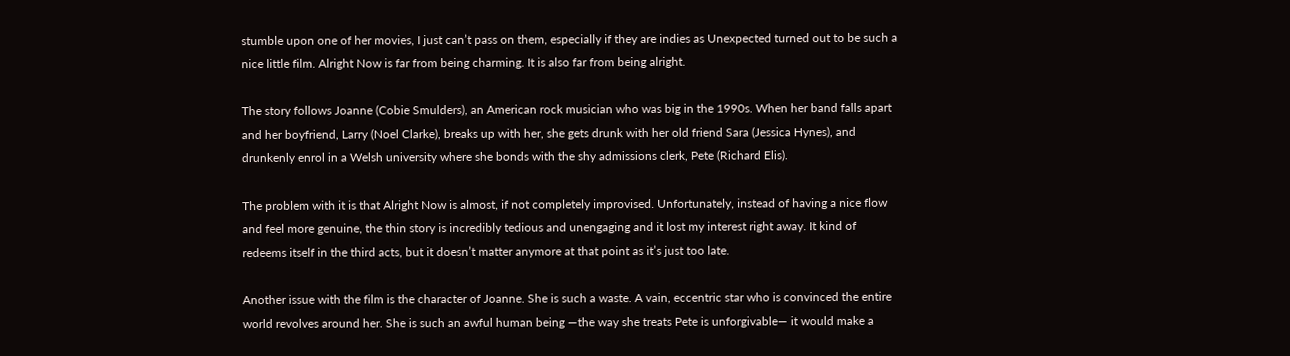stumble upon one of her movies, I just can’t pass on them, especially if they are indies as Unexpected turned out to be such a nice little film. Alright Now is far from being charming. It is also far from being alright.

The story follows Joanne (Cobie Smulders), an American rock musician who was big in the 1990s. When her band falls apart and her boyfriend, Larry (Noel Clarke), breaks up with her, she gets drunk with her old friend Sara (Jessica Hynes), and drunkenly enrol in a Welsh university where she bonds with the shy admissions clerk, Pete (Richard Elis).

The problem with it is that Alright Now is almost, if not completely improvised. Unfortunately, instead of having a nice flow and feel more genuine, the thin story is incredibly tedious and unengaging and it lost my interest right away. It kind of redeems itself in the third acts, but it doesn’t matter anymore at that point as it’s just too late.

Another issue with the film is the character of Joanne. She is such a waste. A vain, eccentric star who is convinced the entire world revolves around her. She is such an awful human being —the way she treats Pete is unforgivable— it would make a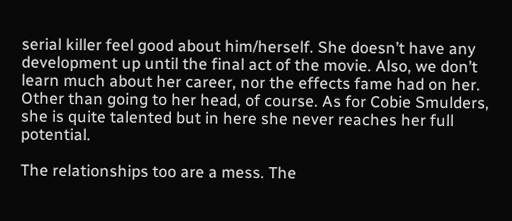serial killer feel good about him/herself. She doesn’t have any development up until the final act of the movie. Also, we don’t learn much about her career, nor the effects fame had on her. Other than going to her head, of course. As for Cobie Smulders, she is quite talented but in here she never reaches her full potential.

The relationships too are a mess. The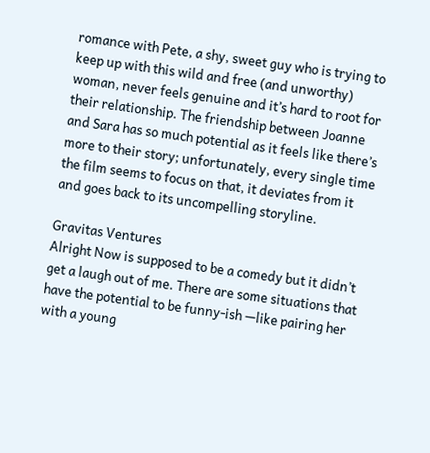romance with Pete, a shy, sweet guy who is trying to keep up with this wild and free (and unworthy) woman, never feels genuine and it’s hard to root for their relationship. The friendship between Joanne and Sara has so much potential as it feels like there’s more to their story; unfortunately, every single time the film seems to focus on that, it deviates from it and goes back to its uncompelling storyline.

Gravitas Ventures
Alright Now is supposed to be a comedy but it didn’t get a laugh out of me. There are some situations that have the potential to be funny-ish —like pairing her with a young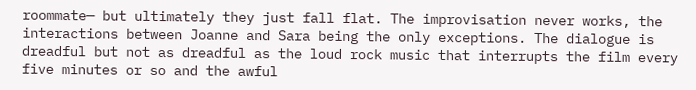roommate— but ultimately they just fall flat. The improvisation never works, the interactions between Joanne and Sara being the only exceptions. The dialogue is dreadful but not as dreadful as the loud rock music that interrupts the film every five minutes or so and the awful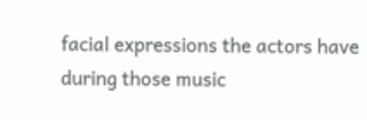facial expressions the actors have during those music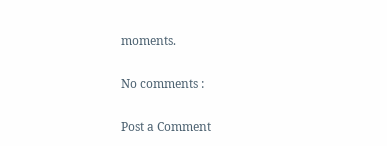moments.

No comments :

Post a Comment